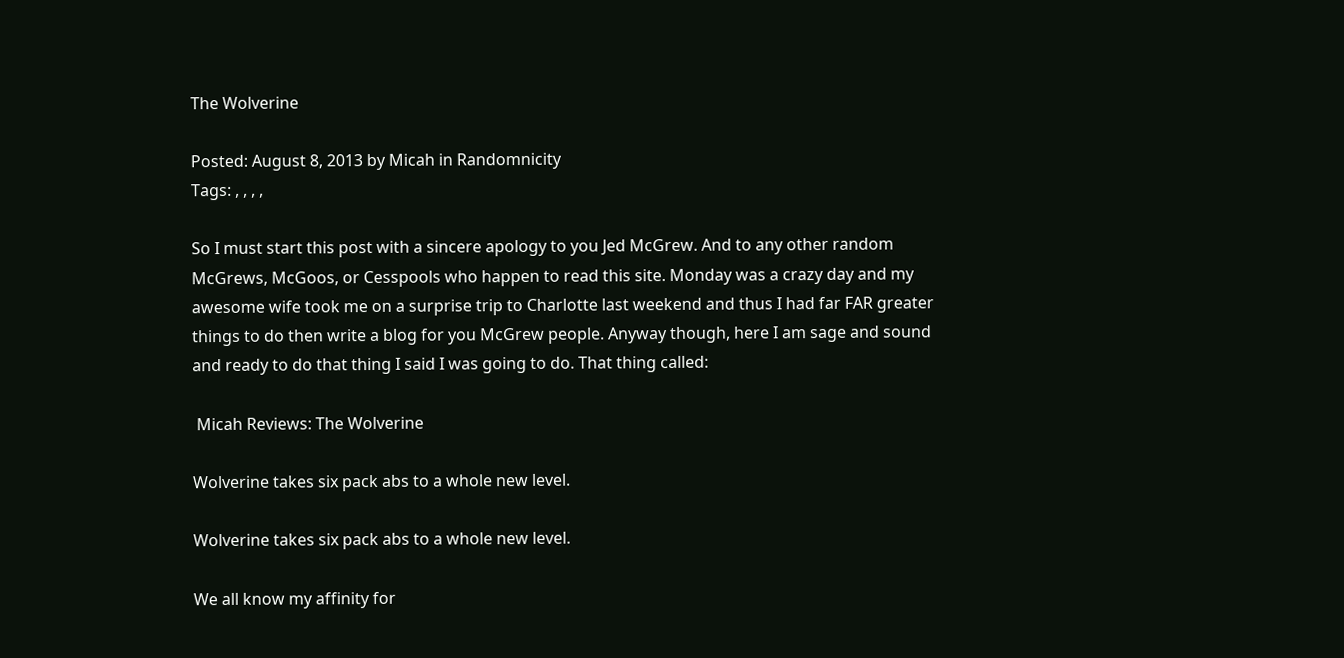The Wolverine

Posted: August 8, 2013 by Micah in Randomnicity
Tags: , , , ,

So I must start this post with a sincere apology to you Jed McGrew. And to any other random McGrews, McGoos, or Cesspools who happen to read this site. Monday was a crazy day and my awesome wife took me on a surprise trip to Charlotte last weekend and thus I had far FAR greater things to do then write a blog for you McGrew people. Anyway though, here I am sage and sound and ready to do that thing I said I was going to do. That thing called:

 Micah Reviews: The Wolverine

Wolverine takes six pack abs to a whole new level.

Wolverine takes six pack abs to a whole new level.

We all know my affinity for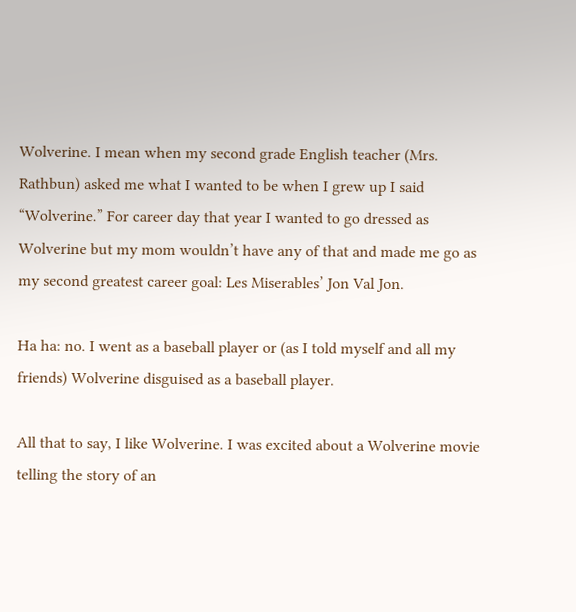Wolverine. I mean when my second grade English teacher (Mrs. Rathbun) asked me what I wanted to be when I grew up I said “Wolverine.” For career day that year I wanted to go dressed as Wolverine but my mom wouldn’t have any of that and made me go as my second greatest career goal: Les Miserables’ Jon Val Jon.

Ha ha: no. I went as a baseball player or (as I told myself and all my friends) Wolverine disguised as a baseball player.

All that to say, I like Wolverine. I was excited about a Wolverine movie telling the story of an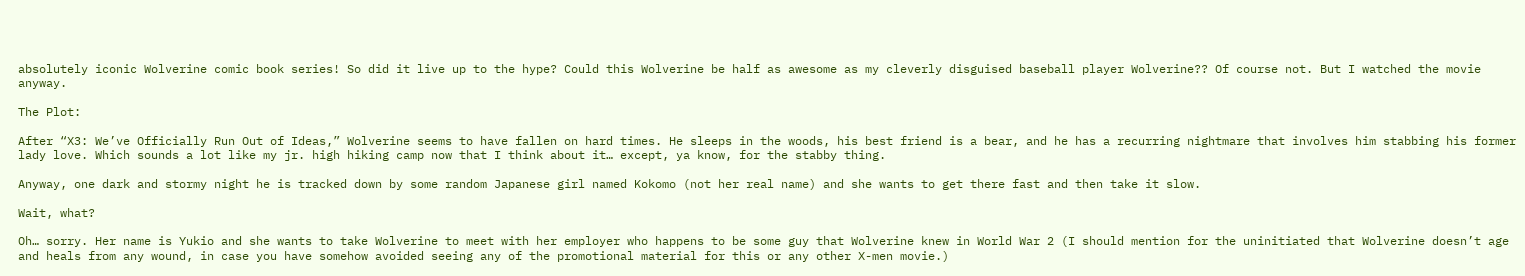absolutely iconic Wolverine comic book series! So did it live up to the hype? Could this Wolverine be half as awesome as my cleverly disguised baseball player Wolverine?? Of course not. But I watched the movie anyway.

The Plot:

After “X3: We’ve Officially Run Out of Ideas,” Wolverine seems to have fallen on hard times. He sleeps in the woods, his best friend is a bear, and he has a recurring nightmare that involves him stabbing his former lady love. Which sounds a lot like my jr. high hiking camp now that I think about it… except, ya know, for the stabby thing.

Anyway, one dark and stormy night he is tracked down by some random Japanese girl named Kokomo (not her real name) and she wants to get there fast and then take it slow.

Wait, what?

Oh… sorry. Her name is Yukio and she wants to take Wolverine to meet with her employer who happens to be some guy that Wolverine knew in World War 2 (I should mention for the uninitiated that Wolverine doesn’t age and heals from any wound, in case you have somehow avoided seeing any of the promotional material for this or any other X-men movie.)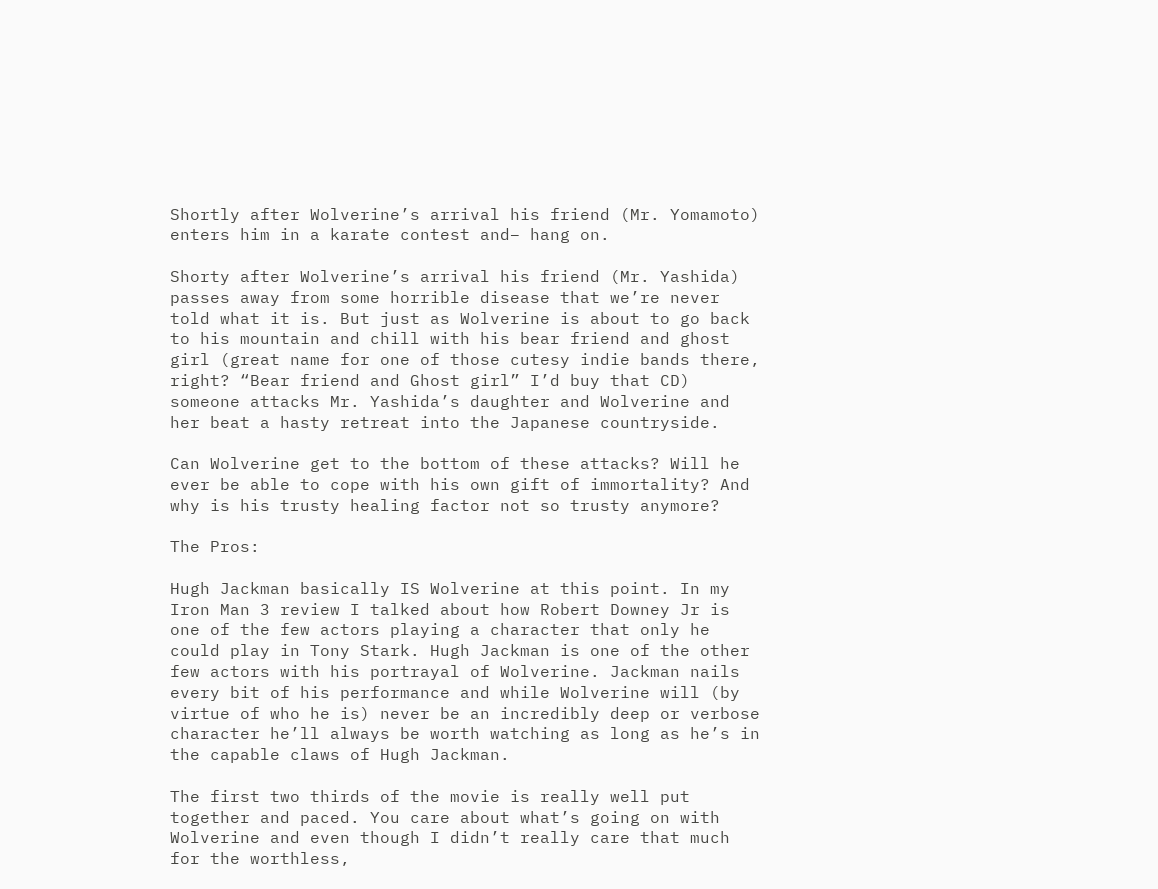Shortly after Wolverine’s arrival his friend (Mr. Yomamoto) enters him in a karate contest and– hang on.

Shorty after Wolverine’s arrival his friend (Mr. Yashida) passes away from some horrible disease that we’re never told what it is. But just as Wolverine is about to go back to his mountain and chill with his bear friend and ghost girl (great name for one of those cutesy indie bands there, right? “Bear friend and Ghost girl” I’d buy that CD) someone attacks Mr. Yashida’s daughter and Wolverine and her beat a hasty retreat into the Japanese countryside.

Can Wolverine get to the bottom of these attacks? Will he ever be able to cope with his own gift of immortality? And why is his trusty healing factor not so trusty anymore?

The Pros:

Hugh Jackman basically IS Wolverine at this point. In my Iron Man 3 review I talked about how Robert Downey Jr is one of the few actors playing a character that only he could play in Tony Stark. Hugh Jackman is one of the other few actors with his portrayal of Wolverine. Jackman nails every bit of his performance and while Wolverine will (by virtue of who he is) never be an incredibly deep or verbose character he’ll always be worth watching as long as he’s in the capable claws of Hugh Jackman.

The first two thirds of the movie is really well put together and paced. You care about what’s going on with Wolverine and even though I didn’t really care that much for the worthless,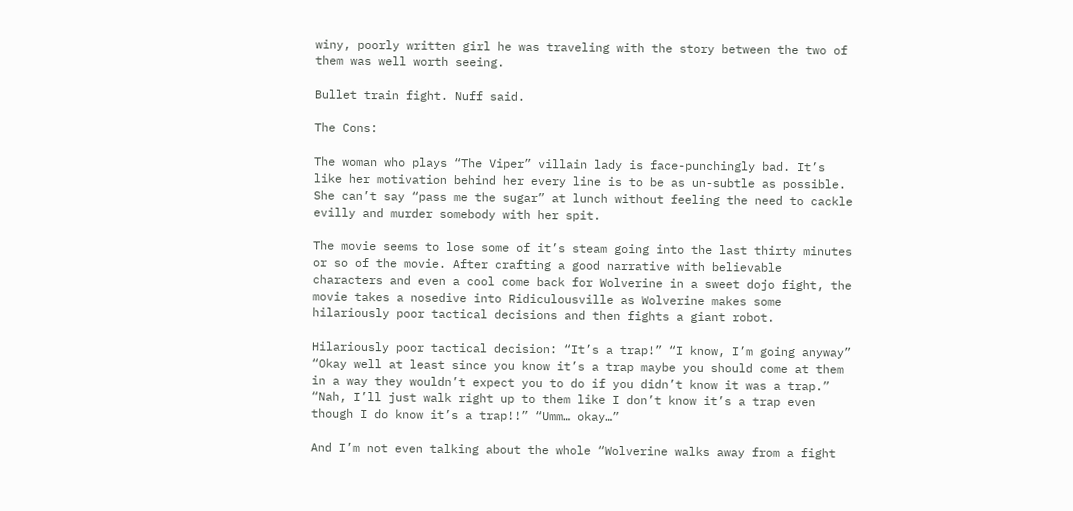winy, poorly written girl he was traveling with the story between the two of them was well worth seeing.

Bullet train fight. Nuff said.

The Cons:

The woman who plays “The Viper” villain lady is face-punchingly bad. It’s like her motivation behind her every line is to be as un-subtle as possible. She can’t say “pass me the sugar” at lunch without feeling the need to cackle evilly and murder somebody with her spit.

The movie seems to lose some of it’s steam going into the last thirty minutes or so of the movie. After crafting a good narrative with believable characters and even a cool come back for Wolverine in a sweet dojo fight, the movie takes a nosedive into Ridiculousville as Wolverine makes some hilariously poor tactical decisions and then fights a giant robot.

Hilariously poor tactical decision: “It’s a trap!” “I know, I’m going anyway” “Okay well at least since you know it’s a trap maybe you should come at them in a way they wouldn’t expect you to do if you didn’t know it was a trap.” “Nah, I’ll just walk right up to them like I don’t know it’s a trap even though I do know it’s a trap!!” “Umm… okay…”

And I’m not even talking about the whole “Wolverine walks away from a fight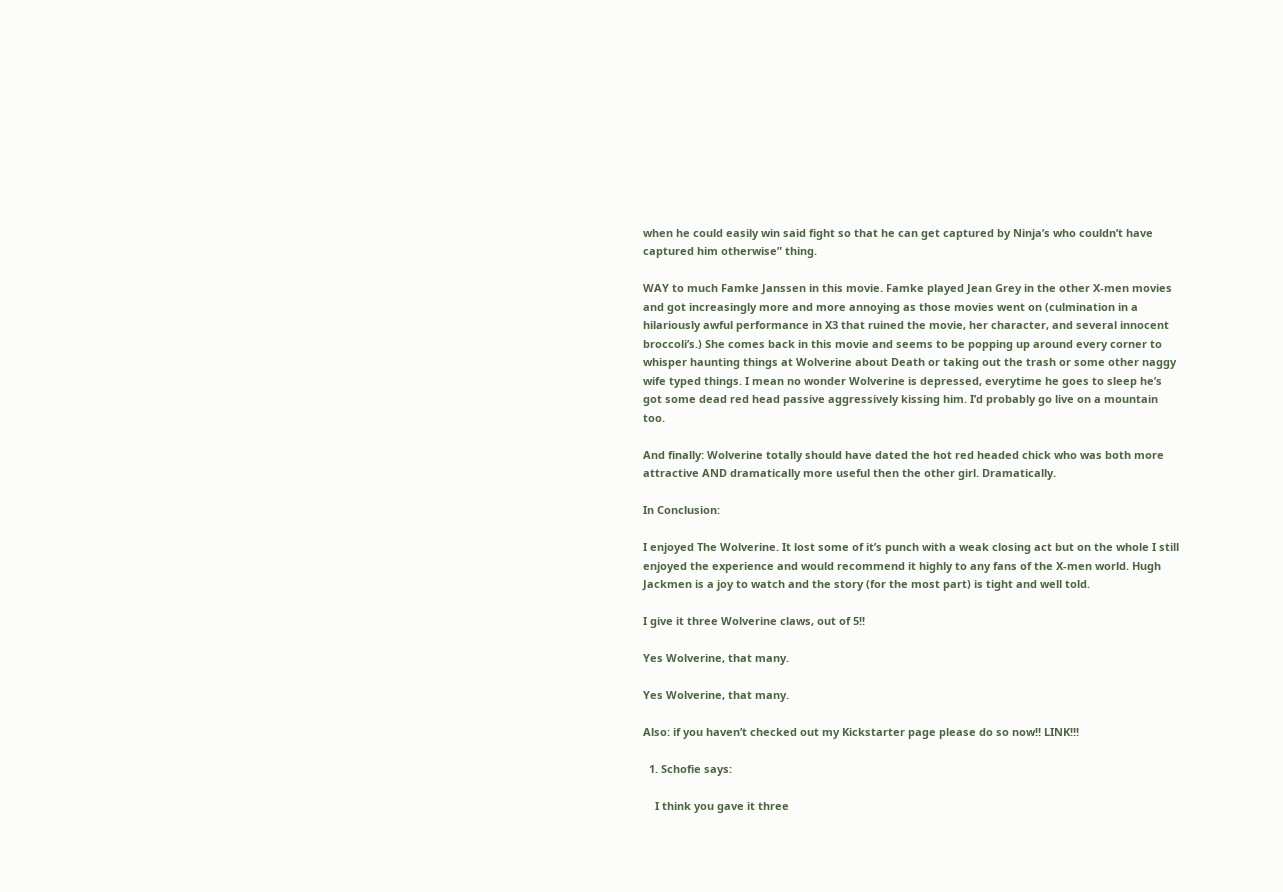when he could easily win said fight so that he can get captured by Ninja’s who couldn’t have captured him otherwise” thing.

WAY to much Famke Janssen in this movie. Famke played Jean Grey in the other X-men movies and got increasingly more and more annoying as those movies went on (culmination in a hilariously awful performance in X3 that ruined the movie, her character, and several innocent broccoli’s.) She comes back in this movie and seems to be popping up around every corner to whisper haunting things at Wolverine about Death or taking out the trash or some other naggy wife typed things. I mean no wonder Wolverine is depressed, everytime he goes to sleep he’s got some dead red head passive aggressively kissing him. I’d probably go live on a mountain too.

And finally: Wolverine totally should have dated the hot red headed chick who was both more attractive AND dramatically more useful then the other girl. Dramatically.

In Conclusion:

I enjoyed The Wolverine. It lost some of it’s punch with a weak closing act but on the whole I still enjoyed the experience and would recommend it highly to any fans of the X-men world. Hugh Jackmen is a joy to watch and the story (for the most part) is tight and well told.

I give it three Wolverine claws, out of 5!!

Yes Wolverine, that many.

Yes Wolverine, that many.

Also: if you haven’t checked out my Kickstarter page please do so now!! LINK!!!

  1. Schofie says:

    I think you gave it three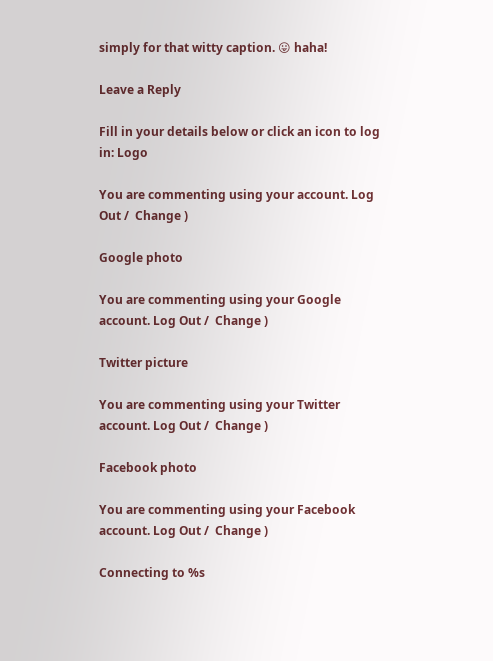simply for that witty caption. 😛 haha!

Leave a Reply

Fill in your details below or click an icon to log in: Logo

You are commenting using your account. Log Out /  Change )

Google photo

You are commenting using your Google account. Log Out /  Change )

Twitter picture

You are commenting using your Twitter account. Log Out /  Change )

Facebook photo

You are commenting using your Facebook account. Log Out /  Change )

Connecting to %s